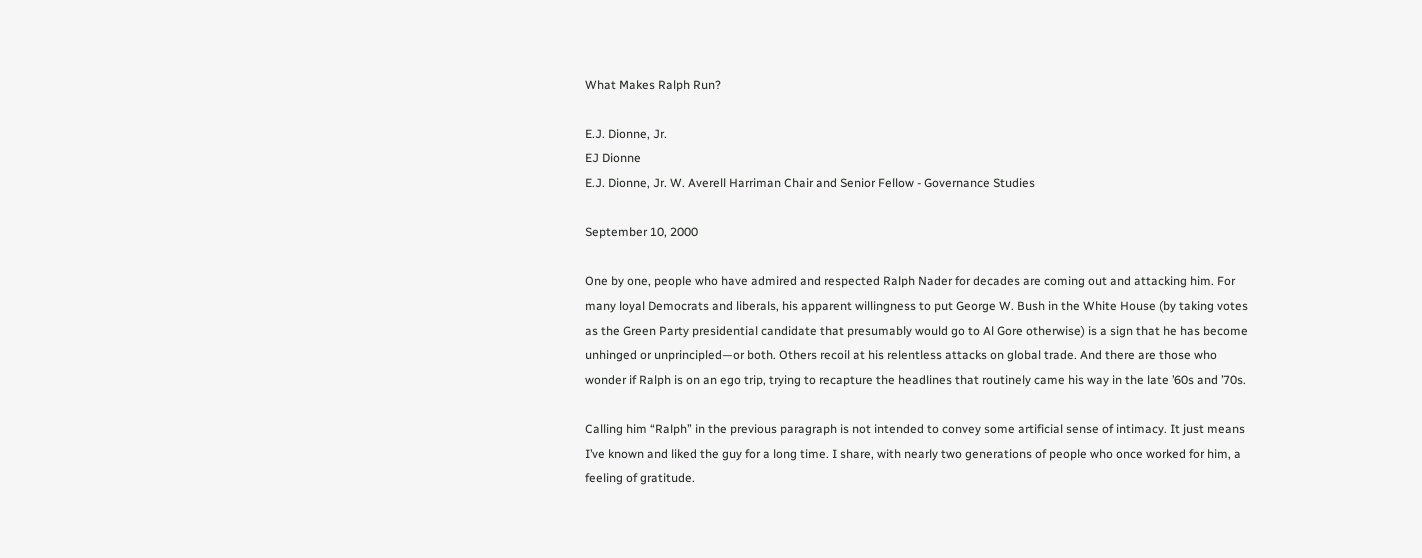What Makes Ralph Run?

E.J. Dionne, Jr.
EJ Dionne
E.J. Dionne, Jr. W. Averell Harriman Chair and Senior Fellow - Governance Studies

September 10, 2000

One by one, people who have admired and respected Ralph Nader for decades are coming out and attacking him. For many loyal Democrats and liberals, his apparent willingness to put George W. Bush in the White House (by taking votes as the Green Party presidential candidate that presumably would go to Al Gore otherwise) is a sign that he has become unhinged or unprincipled—or both. Others recoil at his relentless attacks on global trade. And there are those who wonder if Ralph is on an ego trip, trying to recapture the headlines that routinely came his way in the late ’60s and ’70s.

Calling him “Ralph” in the previous paragraph is not intended to convey some artificial sense of intimacy. It just means I’ve known and liked the guy for a long time. I share, with nearly two generations of people who once worked for him, a feeling of gratitude.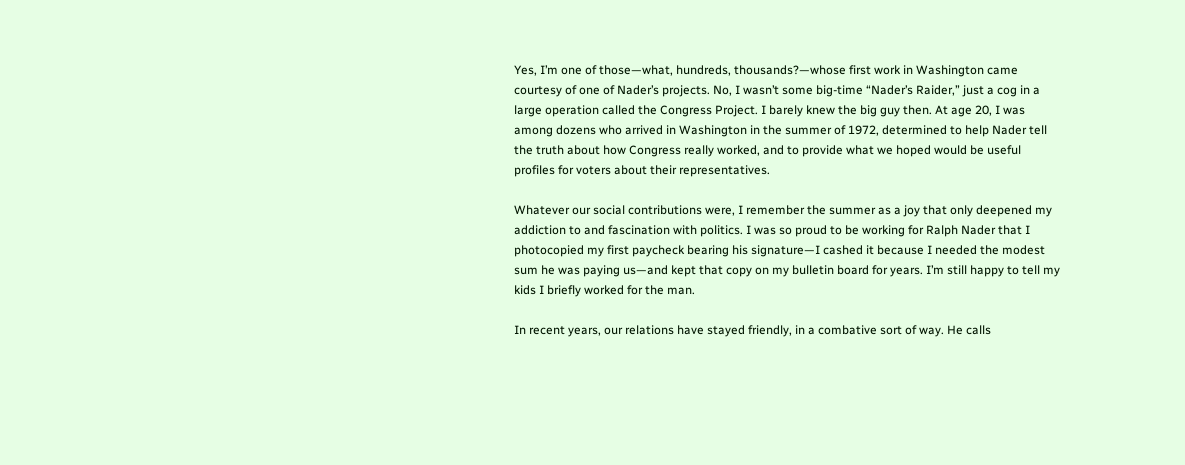Yes, I’m one of those—what, hundreds, thousands?—whose first work in Washington came courtesy of one of Nader’s projects. No, I wasn’t some big-time “Nader’s Raider,” just a cog in a large operation called the Congress Project. I barely knew the big guy then. At age 20, I was among dozens who arrived in Washington in the summer of 1972, determined to help Nader tell the truth about how Congress really worked, and to provide what we hoped would be useful profiles for voters about their representatives.

Whatever our social contributions were, I remember the summer as a joy that only deepened my addiction to and fascination with politics. I was so proud to be working for Ralph Nader that I photocopied my first paycheck bearing his signature—I cashed it because I needed the modest sum he was paying us—and kept that copy on my bulletin board for years. I’m still happy to tell my kids I briefly worked for the man.

In recent years, our relations have stayed friendly, in a combative sort of way. He calls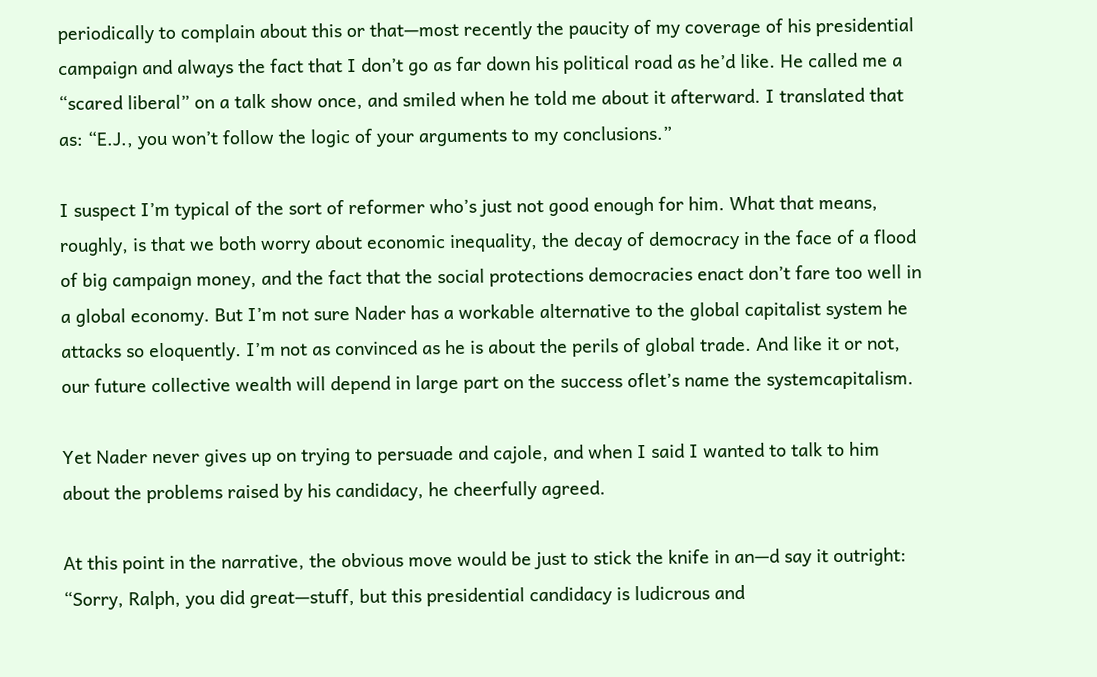periodically to complain about this or that—most recently the paucity of my coverage of his presidential campaign and always the fact that I don’t go as far down his political road as he’d like. He called me a “scared liberal” on a talk show once, and smiled when he told me about it afterward. I translated that as: “E.J., you won’t follow the logic of your arguments to my conclusions.”

I suspect I’m typical of the sort of reformer who’s just not good enough for him. What that means, roughly, is that we both worry about economic inequality, the decay of democracy in the face of a flood of big campaign money, and the fact that the social protections democracies enact don’t fare too well in a global economy. But I’m not sure Nader has a workable alternative to the global capitalist system he attacks so eloquently. I’m not as convinced as he is about the perils of global trade. And like it or not, our future collective wealth will depend in large part on the success oflet’s name the systemcapitalism.

Yet Nader never gives up on trying to persuade and cajole, and when I said I wanted to talk to him about the problems raised by his candidacy, he cheerfully agreed.

At this point in the narrative, the obvious move would be just to stick the knife in an—d say it outright: “Sorry, Ralph, you did great—stuff, but this presidential candidacy is ludicrous and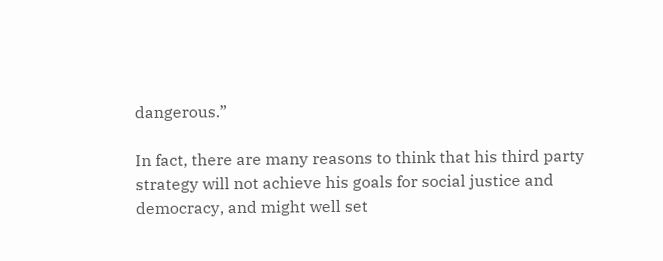dangerous.”

In fact, there are many reasons to think that his third party strategy will not achieve his goals for social justice and democracy, and might well set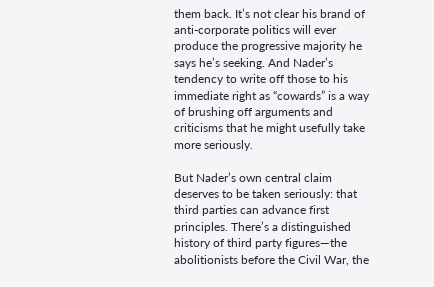them back. It’s not clear his brand of anti-corporate politics will ever produce the progressive majority he says he’s seeking. And Nader’s tendency to write off those to his immediate right as “cowards” is a way of brushing off arguments and criticisms that he might usefully take more seriously.

But Nader’s own central claim deserves to be taken seriously: that third parties can advance first principles. There’s a distinguished history of third party figures—the abolitionists before the Civil War, the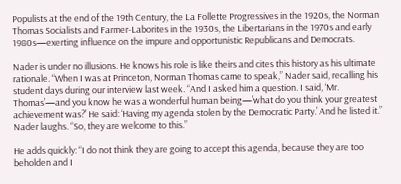Populists at the end of the 19th Century, the La Follette Progressives in the 1920s, the Norman Thomas Socialists and Farmer-Laborites in the 1930s, the Libertarians in the 1970s and early 1980s—exerting influence on the impure and opportunistic Republicans and Democrats.

Nader is under no illusions. He knows his role is like theirs and cites this history as his ultimate rationale. “When I was at Princeton, Norman Thomas came to speak,” Nader said, recalling his student days during our interview last week. “And I asked him a question. I said, ‘Mr. Thomas’—and you know he was a wonderful human being—’what do you think your greatest achievement was?’ He said: ‘Having my agenda stolen by the Democratic Party.’ And he listed it.” Nader laughs. “So, they are welcome to this.”

He adds quickly: “I do not think they are going to accept this agenda, because they are too beholden and I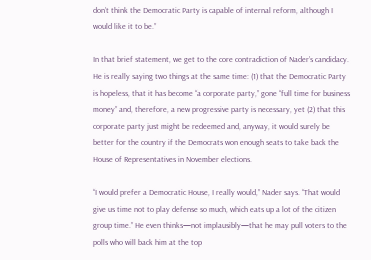don’t think the Democratic Party is capable of internal reform, although I would like it to be.”

In that brief statement, we get to the core contradiction of Nader’s candidacy. He is really saying two things at the same time: (1) that the Democratic Party is hopeless, that it has become “a corporate party,” gone “full time for business money” and, therefore, a new progressive party is necessary, yet (2) that this corporate party just might be redeemed and, anyway, it would surely be better for the country if the Democrats won enough seats to take back the House of Representatives in November elections.

“I would prefer a Democratic House, I really would,” Nader says. “That would give us time not to play defense so much, which eats up a lot of the citizen group time.” He even thinks—not implausibly—that he may pull voters to the polls who will back him at the top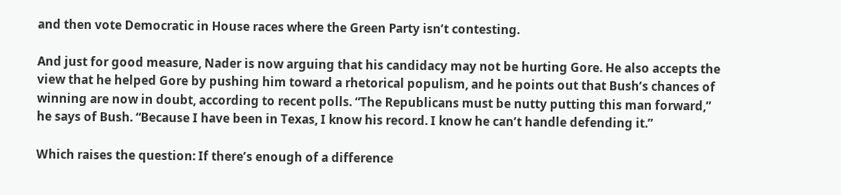and then vote Democratic in House races where the Green Party isn’t contesting.

And just for good measure, Nader is now arguing that his candidacy may not be hurting Gore. He also accepts the view that he helped Gore by pushing him toward a rhetorical populism, and he points out that Bush’s chances of winning are now in doubt, according to recent polls. “The Republicans must be nutty putting this man forward,” he says of Bush. “Because I have been in Texas, I know his record. I know he can’t handle defending it.”

Which raises the question: If there’s enough of a difference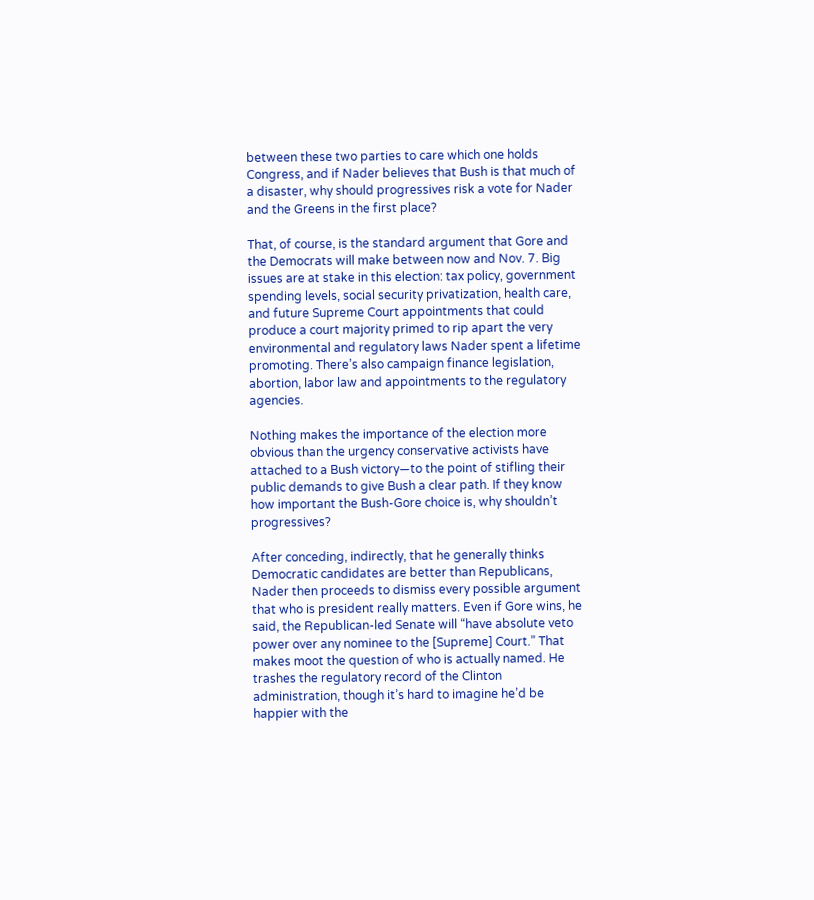between these two parties to care which one holds Congress, and if Nader believes that Bush is that much of a disaster, why should progressives risk a vote for Nader and the Greens in the first place?

That, of course, is the standard argument that Gore and the Democrats will make between now and Nov. 7. Big issues are at stake in this election: tax policy, government spending levels, social security privatization, health care, and future Supreme Court appointments that could produce a court majority primed to rip apart the very environmental and regulatory laws Nader spent a lifetime promoting. There’s also campaign finance legislation, abortion, labor law and appointments to the regulatory agencies.

Nothing makes the importance of the election more obvious than the urgency conservative activists have attached to a Bush victory—to the point of stifling their public demands to give Bush a clear path. If they know how important the Bush-Gore choice is, why shouldn’t progressives?

After conceding, indirectly, that he generally thinks Democratic candidates are better than Republicans, Nader then proceeds to dismiss every possible argument that who is president really matters. Even if Gore wins, he said, the Republican-led Senate will “have absolute veto power over any nominee to the [Supreme] Court.” That makes moot the question of who is actually named. He trashes the regulatory record of the Clinton administration, though it’s hard to imagine he’d be happier with the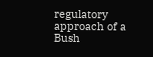regulatory approach of a Bush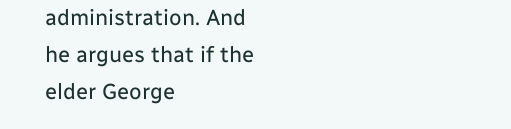administration. And he argues that if the elder George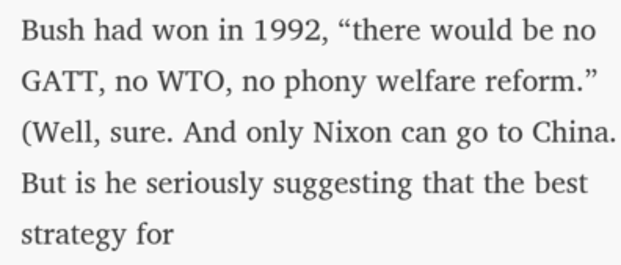Bush had won in 1992, “there would be no GATT, no WTO, no phony welfare reform.” (Well, sure. And only Nixon can go to China. But is he seriously suggesting that the best strategy for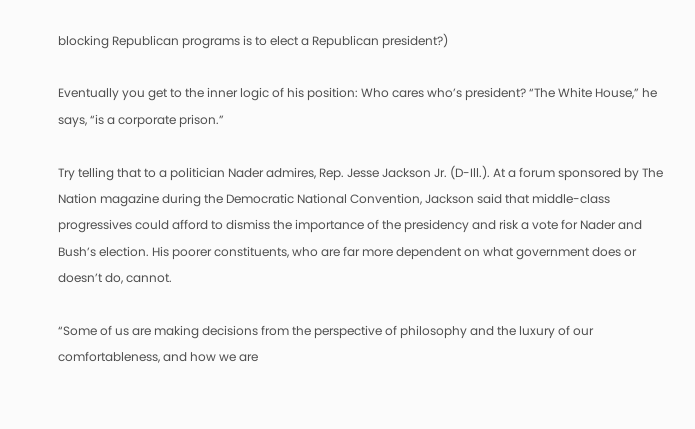blocking Republican programs is to elect a Republican president?)

Eventually you get to the inner logic of his position: Who cares who’s president? “The White House,” he says, “is a corporate prison.”

Try telling that to a politician Nader admires, Rep. Jesse Jackson Jr. (D-Ill.). At a forum sponsored by The Nation magazine during the Democratic National Convention, Jackson said that middle-class progressives could afford to dismiss the importance of the presidency and risk a vote for Nader and Bush’s election. His poorer constituents, who are far more dependent on what government does or doesn’t do, cannot.

“Some of us are making decisions from the perspective of philosophy and the luxury of our comfortableness, and how we are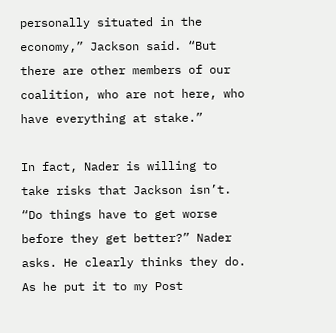personally situated in the economy,” Jackson said. “But there are other members of our coalition, who are not here, who have everything at stake.”

In fact, Nader is willing to take risks that Jackson isn’t. “Do things have to get worse before they get better?” Nader asks. He clearly thinks they do. As he put it to my Post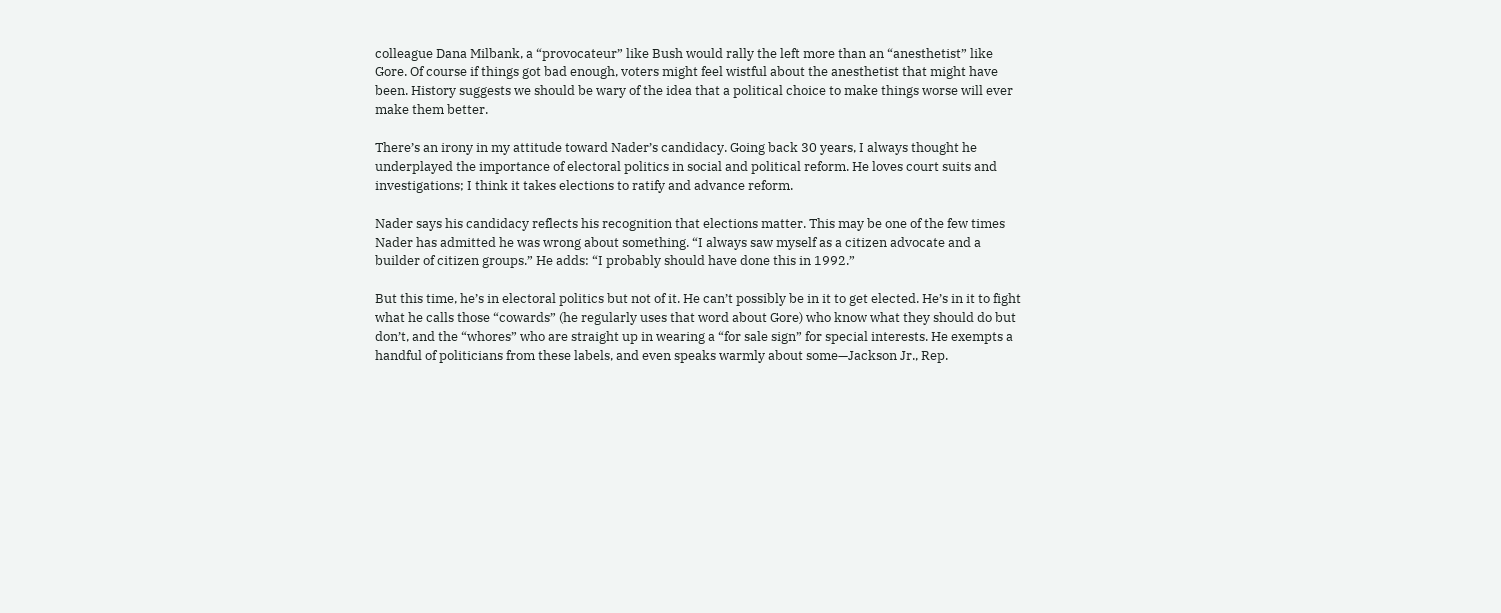colleague Dana Milbank, a “provocateur” like Bush would rally the left more than an “anesthetist” like Gore. Of course if things got bad enough, voters might feel wistful about the anesthetist that might have been. History suggests we should be wary of the idea that a political choice to make things worse will ever make them better.

There’s an irony in my attitude toward Nader’s candidacy. Going back 30 years, I always thought he underplayed the importance of electoral politics in social and political reform. He loves court suits and investigations; I think it takes elections to ratify and advance reform.

Nader says his candidacy reflects his recognition that elections matter. This may be one of the few times Nader has admitted he was wrong about something. “I always saw myself as a citizen advocate and a builder of citizen groups.” He adds: “I probably should have done this in 1992.”

But this time, he’s in electoral politics but not of it. He can’t possibly be in it to get elected. He’s in it to fight what he calls those “cowards” (he regularly uses that word about Gore) who know what they should do but don’t, and the “whores” who are straight up in wearing a “for sale sign” for special interests. He exempts a handful of politicians from these labels, and even speaks warmly about some—Jackson Jr., Rep.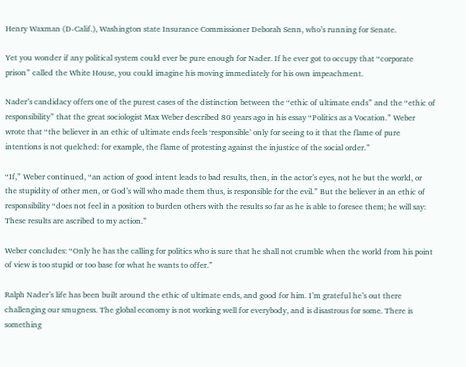Henry Waxman (D-Calif.), Washington state Insurance Commissioner Deborah Senn, who’s running for Senate.

Yet you wonder if any political system could ever be pure enough for Nader. If he ever got to occupy that “corporate prison” called the White House, you could imagine his moving immediately for his own impeachment.

Nader’s candidacy offers one of the purest cases of the distinction between the “ethic of ultimate ends” and the “ethic of responsibility” that the great sociologist Max Weber described 80 years ago in his essay “Politics as a Vocation.” Weber wrote that “the believer in an ethic of ultimate ends feels ‘responsible’ only for seeing to it that the flame of pure intentions is not quelched: for example, the flame of protesting against the injustice of the social order.”

“If,” Weber continued, “an action of good intent leads to bad results, then, in the actor’s eyes, not he but the world, or the stupidity of other men, or God’s will who made them thus, is responsible for the evil.” But the believer in an ethic of responsibility “does not feel in a position to burden others with the results so far as he is able to foresee them; he will say: These results are ascribed to my action.”

Weber concludes: “Only he has the calling for politics who is sure that he shall not crumble when the world from his point of view is too stupid or too base for what he wants to offer.”

Ralph Nader’s life has been built around the ethic of ultimate ends, and good for him. I’m grateful he’s out there challenging our smugness. The global economy is not working well for everybody, and is disastrous for some. There is something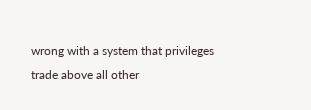wrong with a system that privileges trade above all other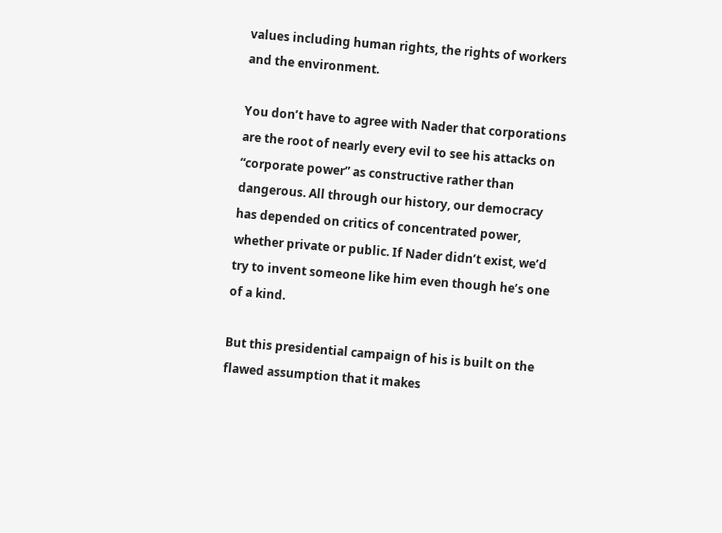values including human rights, the rights of workers and the environment.

You don’t have to agree with Nader that corporations are the root of nearly every evil to see his attacks on “corporate power” as constructive rather than dangerous. All through our history, our democracy has depended on critics of concentrated power, whether private or public. If Nader didn’t exist, we’d try to invent someone like him even though he’s one of a kind.

But this presidential campaign of his is built on the flawed assumption that it makes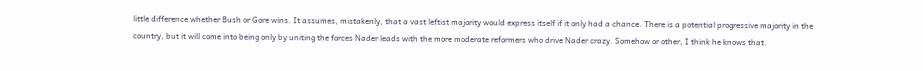little difference whether Bush or Gore wins. It assumes, mistakenly, that a vast leftist majority would express itself if it only had a chance. There is a potential progressive majority in the country, but it will come into being only by uniting the forces Nader leads with the more moderate reformers who drive Nader crazy. Somehow or other, I think he knows that.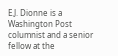E.J. Dionne is a Washington Post columnist and a senior fellow at the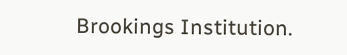Brookings Institution.